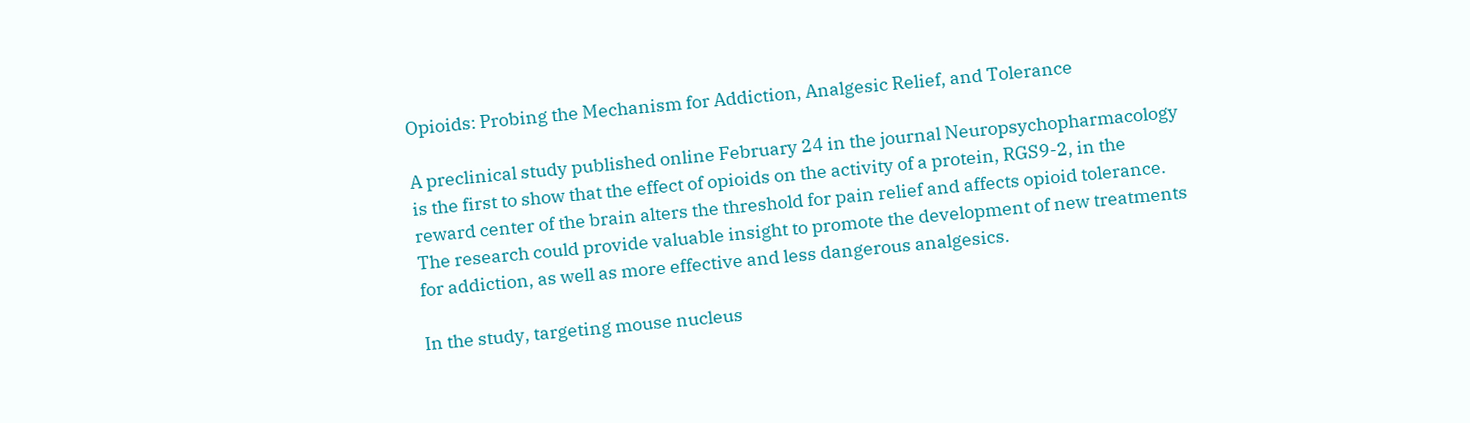Opioids: Probing the Mechanism for Addiction, Analgesic Relief, and Tolerance

A preclinical study published online February 24 in the journal Neuropsychopharmacology is the first to show that the effect of opioids on the activity of a protein, RGS9-2, in the reward center of the brain alters the threshold for pain relief and affects opioid tolerance. The research could provide valuable insight to promote the development of new treatments for addiction, as well as more effective and less dangerous analgesics.

In the study, targeting mouse nucleus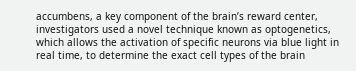accumbens, a key component of the brain’s reward center, investigators used a novel technique known as optogenetics, which allows the activation of specific neurons via blue light in real time, to determine the exact cell types of the brain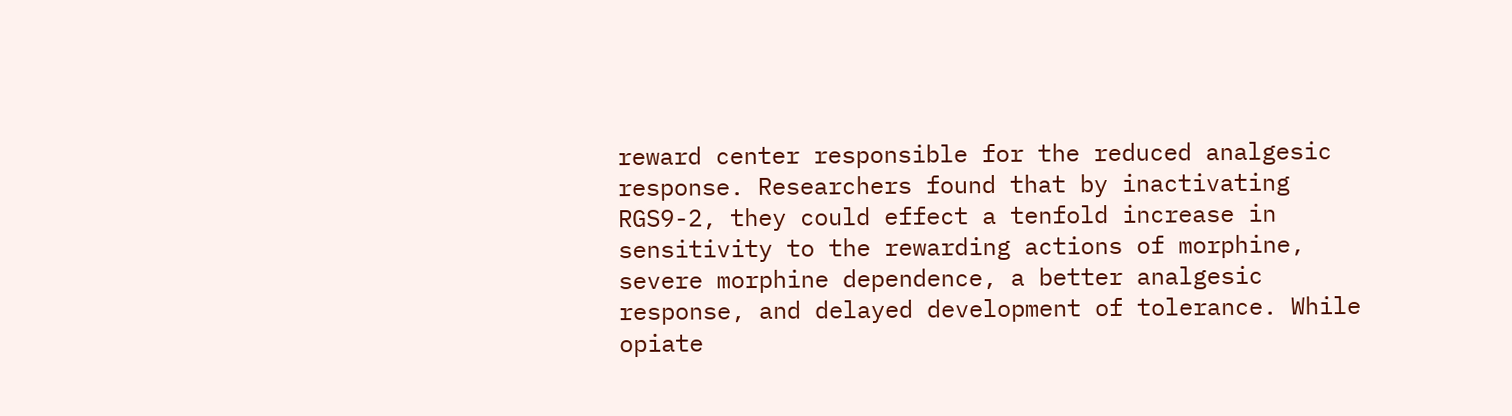reward center responsible for the reduced analgesic response. Researchers found that by inactivating RGS9-2, they could effect a tenfold increase in sensitivity to the rewarding actions of morphine, severe morphine dependence, a better analgesic response, and delayed development of tolerance. While opiate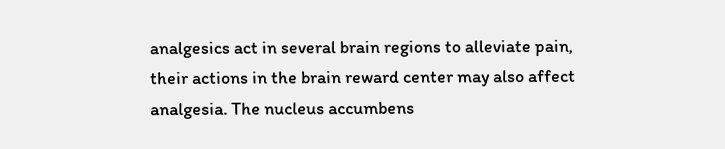analgesics act in several brain regions to alleviate pain, their actions in the brain reward center may also affect analgesia. The nucleus accumbens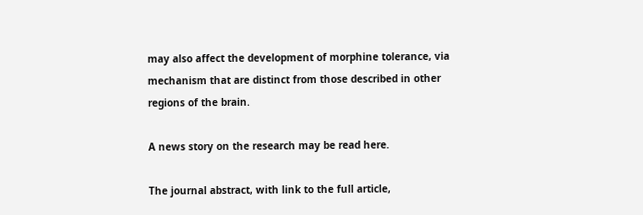may also affect the development of morphine tolerance, via mechanism that are distinct from those described in other regions of the brain.

A news story on the research may be read here.

The journal abstract, with link to the full article,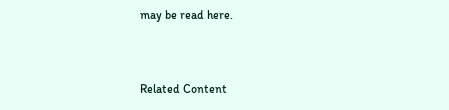may be read here.


Related Content